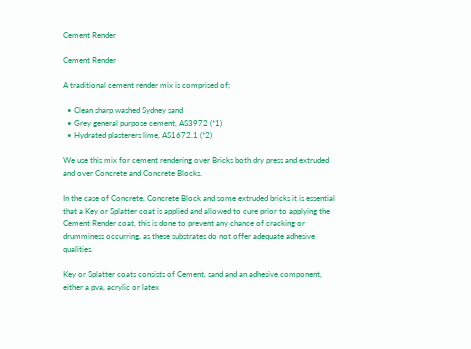Cement Render

Cement Render

A traditional cement render mix is comprised of;

  • Clean sharp washed Sydney sand
  • Grey general purpose cement, AS3972 (*1)
  • Hydrated plasterers lime, AS1672.1 (*2)

We use this mix for cement rendering over Bricks both dry press and extruded and over Concrete and Concrete Blocks.

In the case of Concrete, Concrete Block and some extruded bricks it is essential that a Key or Splatter coat is applied and allowed to cure prior to applying the Cement Render coat, this is done to prevent any chance of cracking or drumminess occurring, as these substrates do not offer adequate adhesive qualities.

Key or Splatter coats consists of Cement, sand and an adhesive component, either a pva, acrylic or latex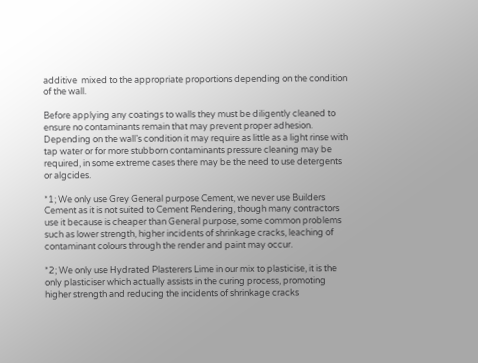additive  mixed to the appropriate proportions depending on the condition of the wall.

Before applying any coatings to walls they must be diligently cleaned to ensure no contaminants remain that may prevent proper adhesion. Depending on the wall’s condition it may require as little as a light rinse with tap water or for more stubborn contaminants pressure cleaning may be required, in some extreme cases there may be the need to use detergents or algcides.

*1; We only use Grey General purpose Cement, we never use Builders Cement as it is not suited to Cement Rendering, though many contractors use it because is cheaper than General purpose, some common problems such as lower strength, higher incidents of shrinkage cracks, leaching of contaminant colours through the render and paint may occur.

*2; We only use Hydrated Plasterers Lime in our mix to plasticise, it is the only plasticiser which actually assists in the curing process, promoting higher strength and reducing the incidents of shrinkage cracks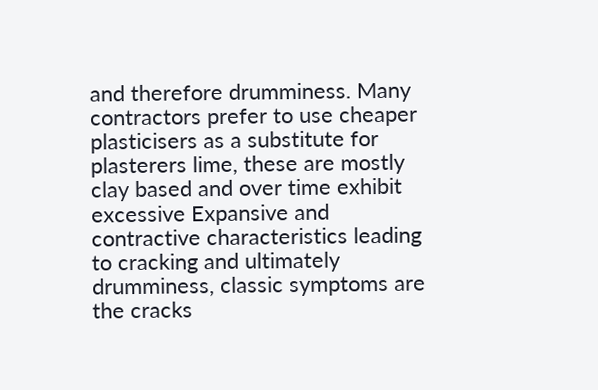and therefore drumminess. Many contractors prefer to use cheaper plasticisers as a substitute for plasterers lime, these are mostly clay based and over time exhibit excessive Expansive and contractive characteristics leading to cracking and ultimately drumminess, classic symptoms are the cracks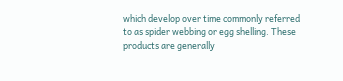which develop over time commonly referred to as spider webbing or egg shelling. These products are generally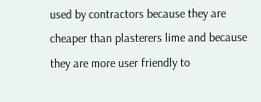used by contractors because they are cheaper than plasterers lime and because they are more user friendly to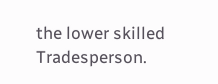the lower skilled Tradesperson.